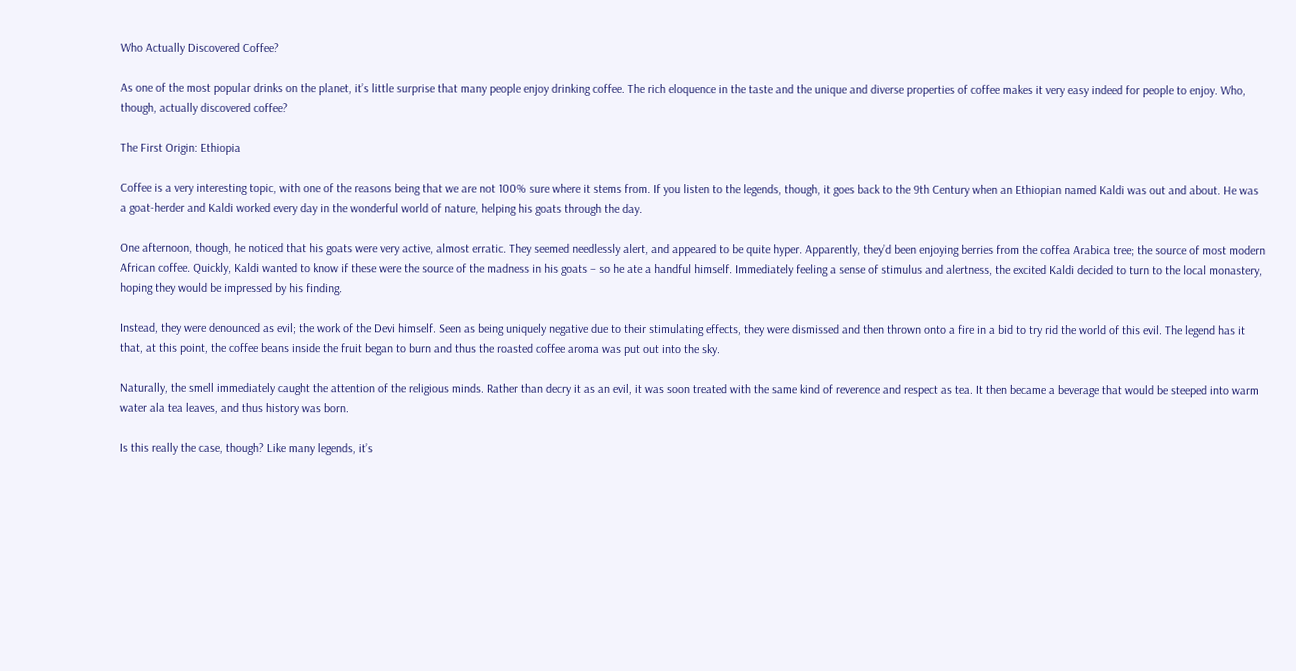Who Actually Discovered Coffee?

As one of the most popular drinks on the planet, it’s little surprise that many people enjoy drinking coffee. The rich eloquence in the taste and the unique and diverse properties of coffee makes it very easy indeed for people to enjoy. Who, though, actually discovered coffee?

The First Origin: Ethiopia

Coffee is a very interesting topic, with one of the reasons being that we are not 100% sure where it stems from. If you listen to the legends, though, it goes back to the 9th Century when an Ethiopian named Kaldi was out and about. He was a goat-herder and Kaldi worked every day in the wonderful world of nature, helping his goats through the day.

One afternoon, though, he noticed that his goats were very active, almost erratic. They seemed needlessly alert, and appeared to be quite hyper. Apparently, they’d been enjoying berries from the coffea Arabica tree; the source of most modern African coffee. Quickly, Kaldi wanted to know if these were the source of the madness in his goats – so he ate a handful himself. Immediately feeling a sense of stimulus and alertness, the excited Kaldi decided to turn to the local monastery, hoping they would be impressed by his finding.

Instead, they were denounced as evil; the work of the Devi himself. Seen as being uniquely negative due to their stimulating effects, they were dismissed and then thrown onto a fire in a bid to try rid the world of this evil. The legend has it that, at this point, the coffee beans inside the fruit began to burn and thus the roasted coffee aroma was put out into the sky.

Naturally, the smell immediately caught the attention of the religious minds. Rather than decry it as an evil, it was soon treated with the same kind of reverence and respect as tea. It then became a beverage that would be steeped into warm water ala tea leaves, and thus history was born.

Is this really the case, though? Like many legends, it’s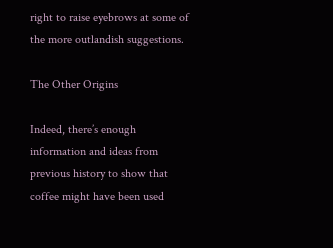right to raise eyebrows at some of the more outlandish suggestions.

The Other Origins

Indeed, there’s enough information and ideas from previous history to show that coffee might have been used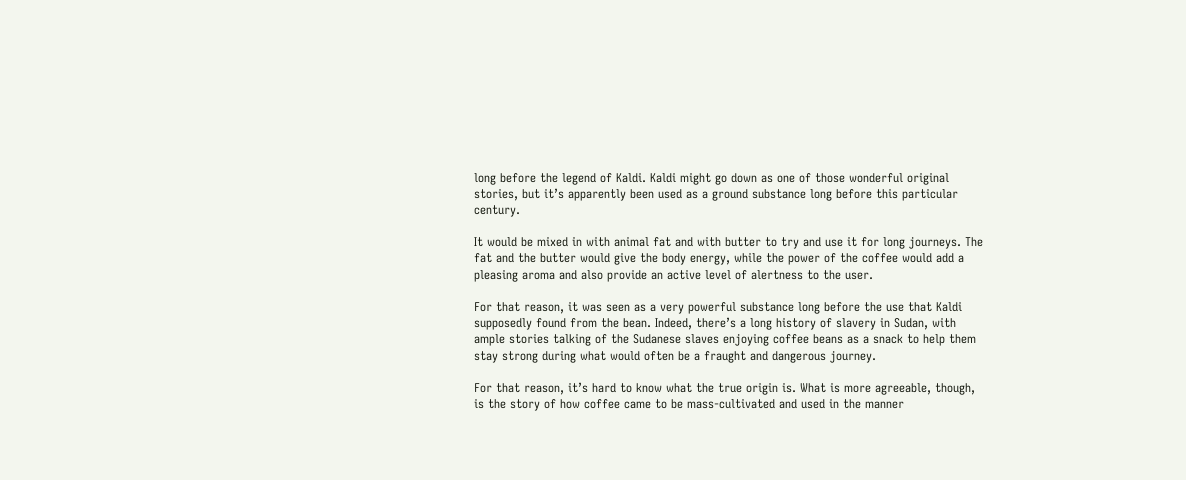long before the legend of Kaldi. Kaldi might go down as one of those wonderful original stories, but it’s apparently been used as a ground substance long before this particular century.

It would be mixed in with animal fat and with butter to try and use it for long journeys. The fat and the butter would give the body energy, while the power of the coffee would add a pleasing aroma and also provide an active level of alertness to the user.

For that reason, it was seen as a very powerful substance long before the use that Kaldi supposedly found from the bean. Indeed, there’s a long history of slavery in Sudan, with ample stories talking of the Sudanese slaves enjoying coffee beans as a snack to help them stay strong during what would often be a fraught and dangerous journey.

For that reason, it’s hard to know what the true origin is. What is more agreeable, though, is the story of how coffee came to be mass-cultivated and used in the manner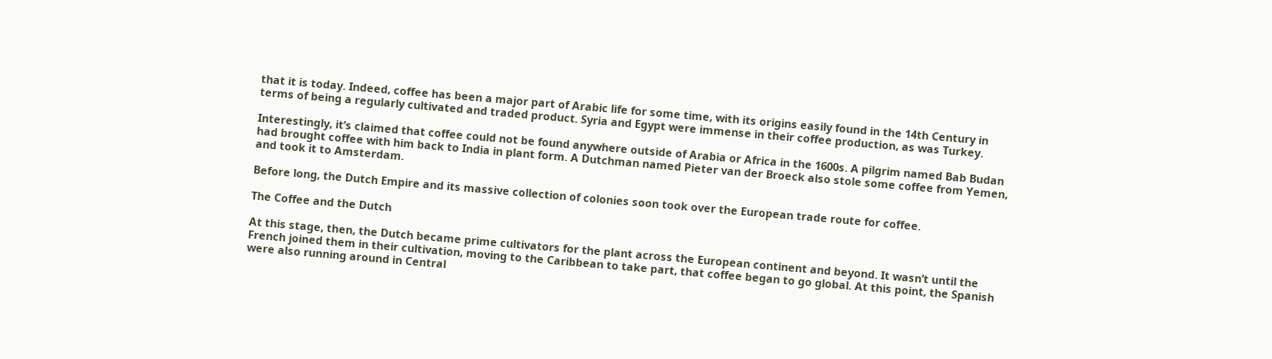that it is today. Indeed, coffee has been a major part of Arabic life for some time, with its origins easily found in the 14th Century in terms of being a regularly cultivated and traded product. Syria and Egypt were immense in their coffee production, as was Turkey.

Interestingly, it’s claimed that coffee could not be found anywhere outside of Arabia or Africa in the 1600s. A pilgrim named Bab Budan had brought coffee with him back to India in plant form. A Dutchman named Pieter van der Broeck also stole some coffee from Yemen, and took it to Amsterdam.

Before long, the Dutch Empire and its massive collection of colonies soon took over the European trade route for coffee.

The Coffee and the Dutch

At this stage, then, the Dutch became prime cultivators for the plant across the European continent and beyond. It wasn’t until the French joined them in their cultivation, moving to the Caribbean to take part, that coffee began to go global. At this point, the Spanish were also running around in Central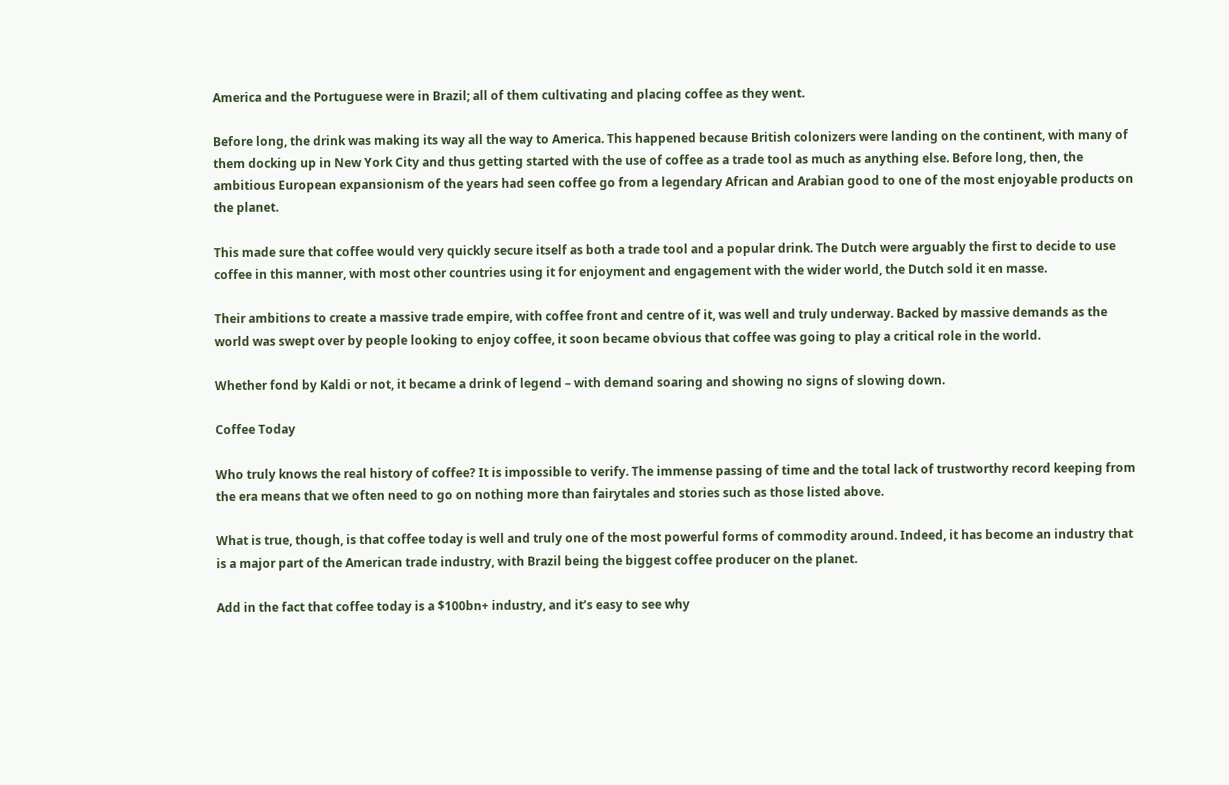America and the Portuguese were in Brazil; all of them cultivating and placing coffee as they went.

Before long, the drink was making its way all the way to America. This happened because British colonizers were landing on the continent, with many of them docking up in New York City and thus getting started with the use of coffee as a trade tool as much as anything else. Before long, then, the ambitious European expansionism of the years had seen coffee go from a legendary African and Arabian good to one of the most enjoyable products on the planet.

This made sure that coffee would very quickly secure itself as both a trade tool and a popular drink. The Dutch were arguably the first to decide to use coffee in this manner, with most other countries using it for enjoyment and engagement with the wider world, the Dutch sold it en masse.

Their ambitions to create a massive trade empire, with coffee front and centre of it, was well and truly underway. Backed by massive demands as the world was swept over by people looking to enjoy coffee, it soon became obvious that coffee was going to play a critical role in the world.

Whether fond by Kaldi or not, it became a drink of legend – with demand soaring and showing no signs of slowing down.

Coffee Today

Who truly knows the real history of coffee? It is impossible to verify. The immense passing of time and the total lack of trustworthy record keeping from the era means that we often need to go on nothing more than fairytales and stories such as those listed above.

What is true, though, is that coffee today is well and truly one of the most powerful forms of commodity around. Indeed, it has become an industry that is a major part of the American trade industry, with Brazil being the biggest coffee producer on the planet.

Add in the fact that coffee today is a $100bn+ industry, and it’s easy to see why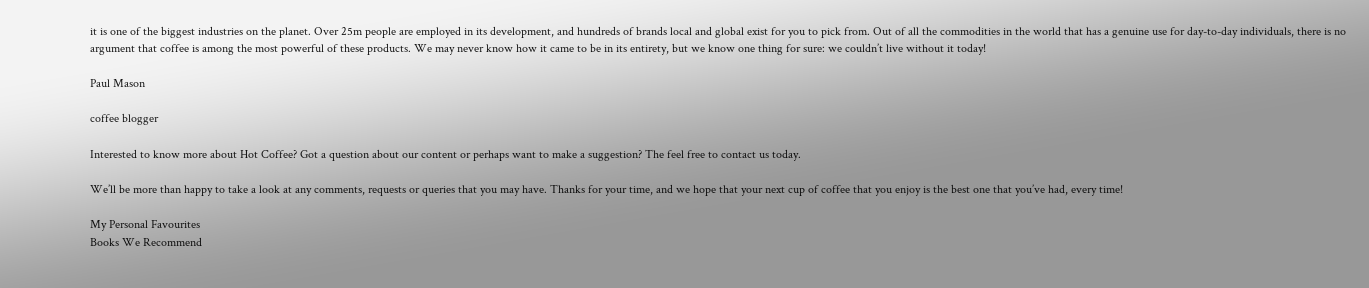it is one of the biggest industries on the planet. Over 25m people are employed in its development, and hundreds of brands local and global exist for you to pick from. Out of all the commodities in the world that has a genuine use for day-to-day individuals, there is no argument that coffee is among the most powerful of these products. We may never know how it came to be in its entirety, but we know one thing for sure: we couldn’t live without it today!

Paul Mason

coffee blogger

Interested to know more about Hot Coffee? Got a question about our content or perhaps want to make a suggestion? The feel free to contact us today.

We’ll be more than happy to take a look at any comments, requests or queries that you may have. Thanks for your time, and we hope that your next cup of coffee that you enjoy is the best one that you’ve had, every time!

My Personal Favourites
Books We Recommend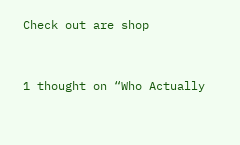Check out are shop


1 thought on “Who Actually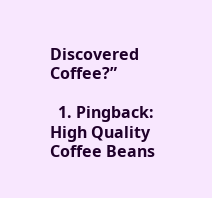Discovered Coffee?”

  1. Pingback: High Quality Coffee Beans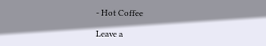- Hot Coffee

Leave a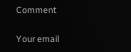Comment

Your email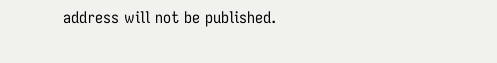address will not be published.